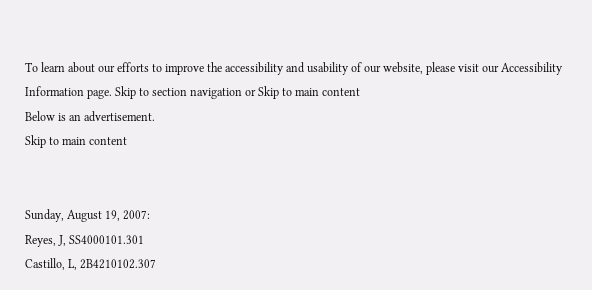To learn about our efforts to improve the accessibility and usability of our website, please visit our Accessibility Information page. Skip to section navigation or Skip to main content
Below is an advertisement.
Skip to main content


Sunday, August 19, 2007:
Reyes, J, SS4000101.301
Castillo, L, 2B4210102.307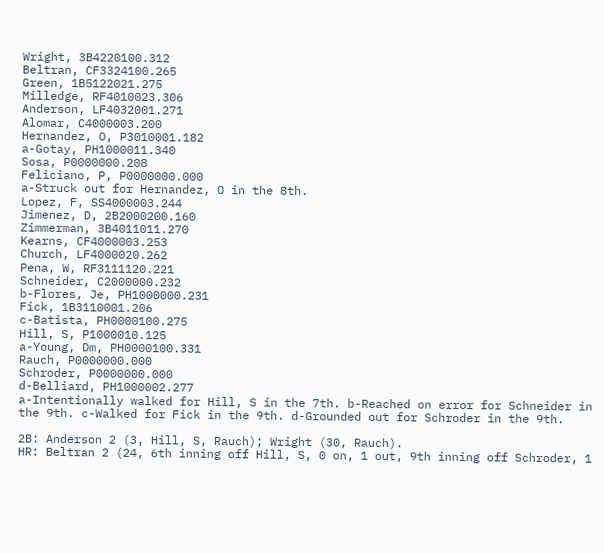Wright, 3B4220100.312
Beltran, CF3324100.265
Green, 1B5122021.275
Milledge, RF4010023.306
Anderson, LF4032001.271
Alomar, C4000003.200
Hernandez, O, P3010001.182
a-Gotay, PH1000011.340
Sosa, P0000000.208
Feliciano, P, P0000000.000
a-Struck out for Hernandez, O in the 8th.
Lopez, F, SS4000003.244
Jimenez, D, 2B2000200.160
Zimmerman, 3B4011011.270
Kearns, CF4000003.253
Church, LF4000020.262
Pena, W, RF3111120.221
Schneider, C2000000.232
b-Flores, Je, PH1000000.231
Fick, 1B3110001.206
c-Batista, PH0000100.275
Hill, S, P1000010.125
a-Young, Dm, PH0000100.331
Rauch, P0000000.000
Schroder, P0000000.000
d-Belliard, PH1000002.277
a-Intentionally walked for Hill, S in the 7th. b-Reached on error for Schneider in the 9th. c-Walked for Fick in the 9th. d-Grounded out for Schroder in the 9th.

2B: Anderson 2 (3, Hill, S, Rauch); Wright (30, Rauch).
HR: Beltran 2 (24, 6th inning off Hill, S, 0 on, 1 out, 9th inning off Schroder, 1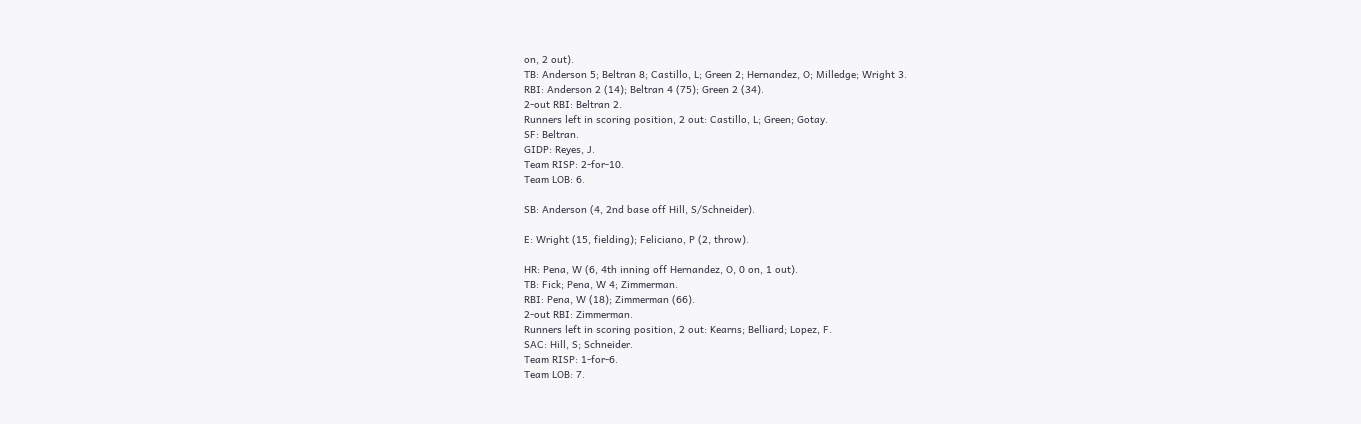on, 2 out).
TB: Anderson 5; Beltran 8; Castillo, L; Green 2; Hernandez, O; Milledge; Wright 3.
RBI: Anderson 2 (14); Beltran 4 (75); Green 2 (34).
2-out RBI: Beltran 2.
Runners left in scoring position, 2 out: Castillo, L; Green; Gotay.
SF: Beltran.
GIDP: Reyes, J.
Team RISP: 2-for-10.
Team LOB: 6.

SB: Anderson (4, 2nd base off Hill, S/Schneider).

E: Wright (15, fielding); Feliciano, P (2, throw).

HR: Pena, W (6, 4th inning off Hernandez, O, 0 on, 1 out).
TB: Fick; Pena, W 4; Zimmerman.
RBI: Pena, W (18); Zimmerman (66).
2-out RBI: Zimmerman.
Runners left in scoring position, 2 out: Kearns; Belliard; Lopez, F.
SAC: Hill, S; Schneider.
Team RISP: 1-for-6.
Team LOB: 7.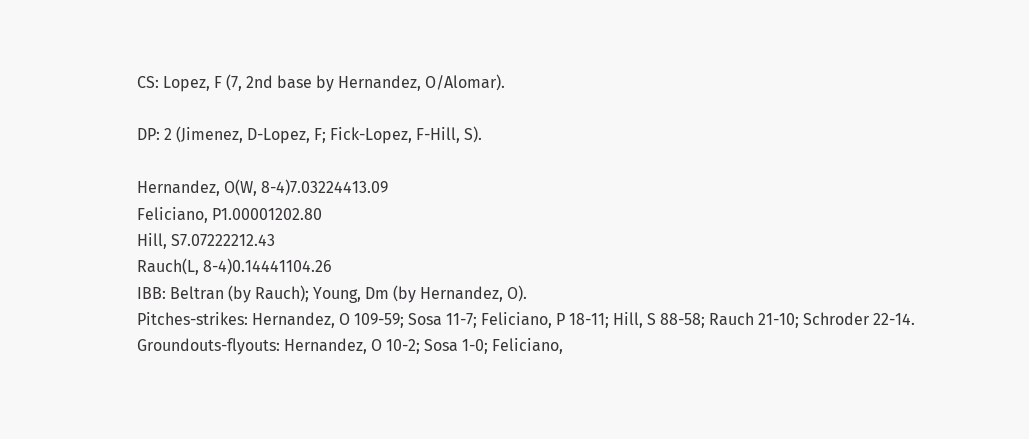CS: Lopez, F (7, 2nd base by Hernandez, O/Alomar).

DP: 2 (Jimenez, D-Lopez, F; Fick-Lopez, F-Hill, S).

Hernandez, O(W, 8-4)7.03224413.09
Feliciano, P1.00001202.80
Hill, S7.07222212.43
Rauch(L, 8-4)0.14441104.26
IBB: Beltran (by Rauch); Young, Dm (by Hernandez, O).
Pitches-strikes: Hernandez, O 109-59; Sosa 11-7; Feliciano, P 18-11; Hill, S 88-58; Rauch 21-10; Schroder 22-14.
Groundouts-flyouts: Hernandez, O 10-2; Sosa 1-0; Feliciano,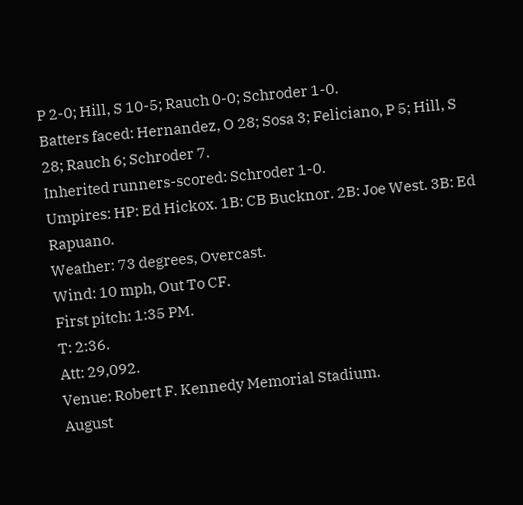P 2-0; Hill, S 10-5; Rauch 0-0; Schroder 1-0.
Batters faced: Hernandez, O 28; Sosa 3; Feliciano, P 5; Hill, S 28; Rauch 6; Schroder 7.
Inherited runners-scored: Schroder 1-0.
Umpires: HP: Ed Hickox. 1B: CB Bucknor. 2B: Joe West. 3B: Ed Rapuano.
Weather: 73 degrees, Overcast.
Wind: 10 mph, Out To CF.
First pitch: 1:35 PM.
T: 2:36.
Att: 29,092.
Venue: Robert F. Kennedy Memorial Stadium.
August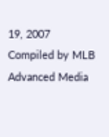19, 2007
Compiled by MLB Advanced Media